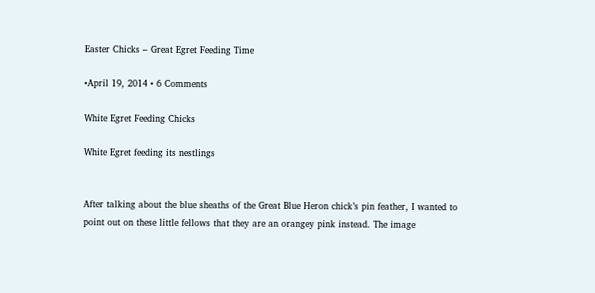Easter Chicks – Great Egret Feeding Time

•April 19, 2014 • 6 Comments

White Egret Feeding Chicks

White Egret feeding its nestlings


After talking about the blue sheaths of the Great Blue Heron chick’s pin feather, I wanted to point out on these little fellows that they are an orangey pink instead. The image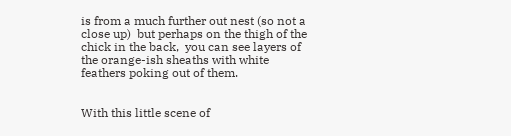is from a much further out nest (so not a close up)  but perhaps on the thigh of the chick in the back,  you can see layers of the orange-ish sheaths with white feathers poking out of them.


With this little scene of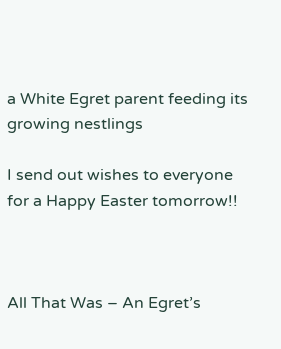a White Egret parent feeding its growing nestlings

I send out wishes to everyone for a Happy Easter tomorrow!!



All That Was – An Egret’s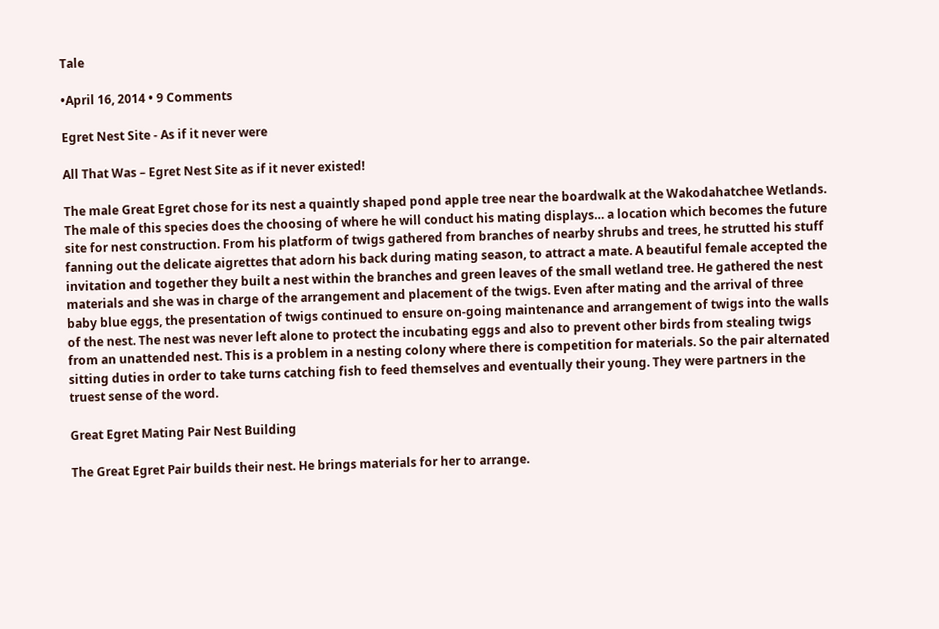Tale

•April 16, 2014 • 9 Comments

Egret Nest Site - As if it never were

All That Was – Egret Nest Site as if it never existed!

The male Great Egret chose for its nest a quaintly shaped pond apple tree near the boardwalk at the Wakodahatchee Wetlands. The male of this species does the choosing of where he will conduct his mating displays… a location which becomes the future site for nest construction. From his platform of twigs gathered from branches of nearby shrubs and trees, he strutted his stuff fanning out the delicate aigrettes that adorn his back during mating season, to attract a mate. A beautiful female accepted the invitation and together they built a nest within the branches and green leaves of the small wetland tree. He gathered the nest materials and she was in charge of the arrangement and placement of the twigs. Even after mating and the arrival of three baby blue eggs, the presentation of twigs continued to ensure on-going maintenance and arrangement of twigs into the walls of the nest. The nest was never left alone to protect the incubating eggs and also to prevent other birds from stealing twigs from an unattended nest. This is a problem in a nesting colony where there is competition for materials. So the pair alternated sitting duties in order to take turns catching fish to feed themselves and eventually their young. They were partners in the truest sense of the word.

Great Egret Mating Pair Nest Building

The Great Egret Pair builds their nest. He brings materials for her to arrange.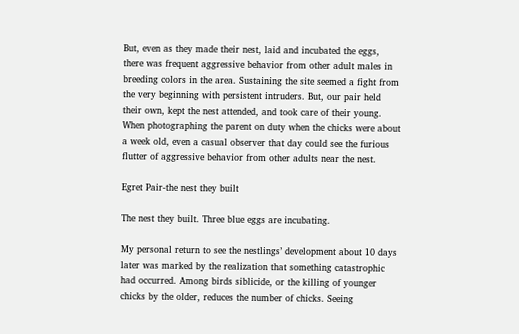But, even as they made their nest, laid and incubated the eggs, there was frequent aggressive behavior from other adult males in breeding colors in the area. Sustaining the site seemed a fight from the very beginning with persistent intruders. But, our pair held their own, kept the nest attended, and took care of their young. When photographing the parent on duty when the chicks were about a week old, even a casual observer that day could see the furious flutter of aggressive behavior from other adults near the nest.

Egret Pair-the nest they built

The nest they built. Three blue eggs are incubating.

My personal return to see the nestlings’ development about 10 days later was marked by the realization that something catastrophic had occurred. Among birds siblicide, or the killing of younger chicks by the older, reduces the number of chicks. Seeing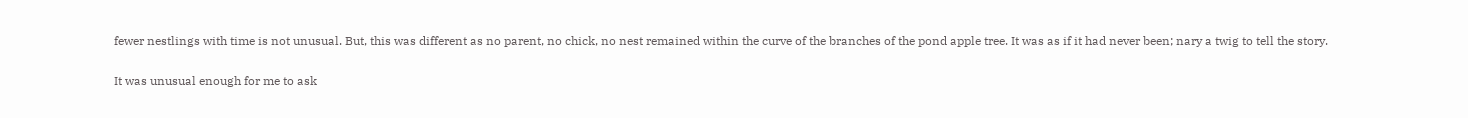fewer nestlings with time is not unusual. But, this was different as no parent, no chick, no nest remained within the curve of the branches of the pond apple tree. It was as if it had never been; nary a twig to tell the story.

It was unusual enough for me to ask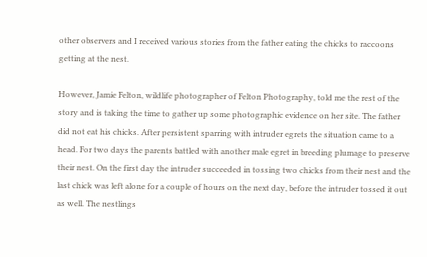other observers and I received various stories from the father eating the chicks to raccoons getting at the nest.

However, Jamie Felton, wildlife photographer of Felton Photography, told me the rest of the story and is taking the time to gather up some photographic evidence on her site. The father did not eat his chicks. After persistent sparring with intruder egrets the situation came to a head. For two days the parents battled with another male egret in breeding plumage to preserve their nest. On the first day the intruder succeeded in tossing two chicks from their nest and the last chick was left alone for a couple of hours on the next day, before the intruder tossed it out as well. The nestlings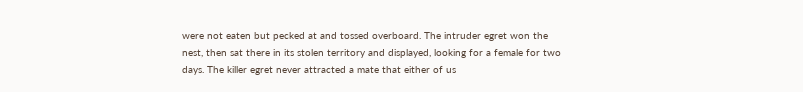were not eaten but pecked at and tossed overboard. The intruder egret won the nest, then sat there in its stolen territory and displayed, looking for a female for two days. The killer egret never attracted a mate that either of us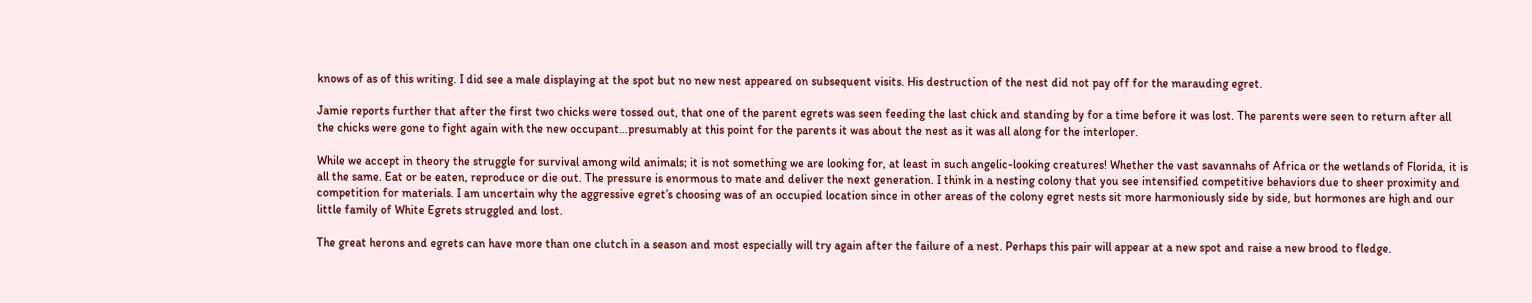knows of as of this writing. I did see a male displaying at the spot but no new nest appeared on subsequent visits. His destruction of the nest did not pay off for the marauding egret.

Jamie reports further that after the first two chicks were tossed out, that one of the parent egrets was seen feeding the last chick and standing by for a time before it was lost. The parents were seen to return after all the chicks were gone to fight again with the new occupant…presumably at this point for the parents it was about the nest as it was all along for the interloper.

While we accept in theory the struggle for survival among wild animals; it is not something we are looking for, at least in such angelic-looking creatures! Whether the vast savannahs of Africa or the wetlands of Florida, it is all the same. Eat or be eaten, reproduce or die out. The pressure is enormous to mate and deliver the next generation. I think in a nesting colony that you see intensified competitive behaviors due to sheer proximity and competition for materials. I am uncertain why the aggressive egret’s choosing was of an occupied location since in other areas of the colony egret nests sit more harmoniously side by side, but hormones are high and our little family of White Egrets struggled and lost.

The great herons and egrets can have more than one clutch in a season and most especially will try again after the failure of a nest. Perhaps this pair will appear at a new spot and raise a new brood to fledge.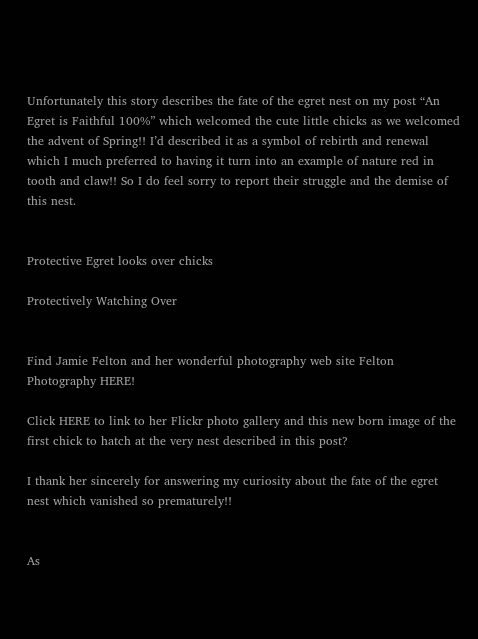Unfortunately this story describes the fate of the egret nest on my post “An Egret is Faithful 100%” which welcomed the cute little chicks as we welcomed the advent of Spring!! I’d described it as a symbol of rebirth and renewal which I much preferred to having it turn into an example of nature red in tooth and claw!! So I do feel sorry to report their struggle and the demise of this nest.


Protective Egret looks over chicks

Protectively Watching Over


Find Jamie Felton and her wonderful photography web site Felton Photography HERE!

Click HERE to link to her Flickr photo gallery and this new born image of the first chick to hatch at the very nest described in this post?

I thank her sincerely for answering my curiosity about the fate of the egret nest which vanished so prematurely!!


As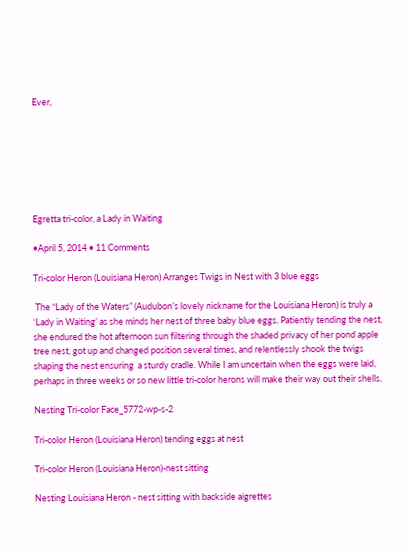Ever,







Egretta tri-color, a Lady in Waiting

•April 5, 2014 • 11 Comments

Tri-color Heron (Louisiana Heron) Arranges Twigs in Nest with 3 blue eggs

 The “Lady of the Waters” (Audubon’s lovely nickname for the Louisiana Heron) is truly a ‘Lady in Waiting’ as she minds her nest of three baby blue eggs. Patiently tending the nest, she endured the hot afternoon sun filtering through the shaded privacy of her pond apple tree nest, got up and changed position several times, and relentlessly shook the twigs shaping the nest ensuring  a sturdy cradle. While I am uncertain when the eggs were laid, perhaps in three weeks or so new little tri-color herons will make their way out their shells.

Nesting Tri-color Face_5772-wp-s-2

Tri-color Heron (Louisiana Heron) tending eggs at nest

Tri-color Heron (Louisiana Heron)-nest sitting

Nesting Louisiana Heron - nest sitting with backside aigrettes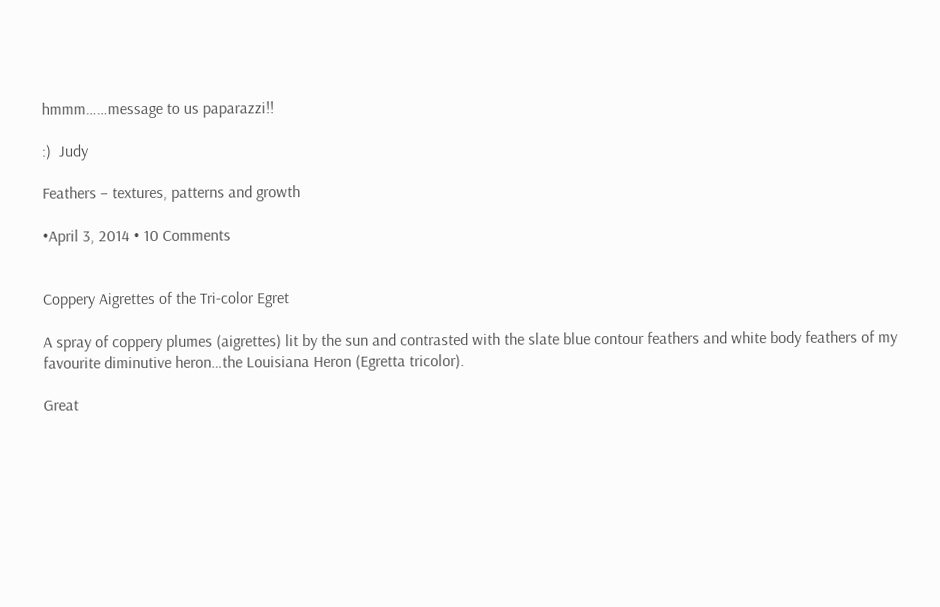hmmm……message to us paparazzi!!

:)  Judy

Feathers – textures, patterns and growth

•April 3, 2014 • 10 Comments


Coppery Aigrettes of the Tri-color Egret

A spray of coppery plumes (aigrettes) lit by the sun and contrasted with the slate blue contour feathers and white body feathers of my favourite diminutive heron…the Louisiana Heron (Egretta tricolor).

Great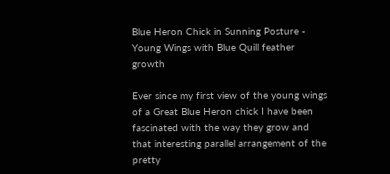Blue Heron Chick in Sunning Posture - Young Wings with Blue Quill feather growth

Ever since my first view of the young wings of a Great Blue Heron chick I have been fascinated with the way they grow and that interesting parallel arrangement of the pretty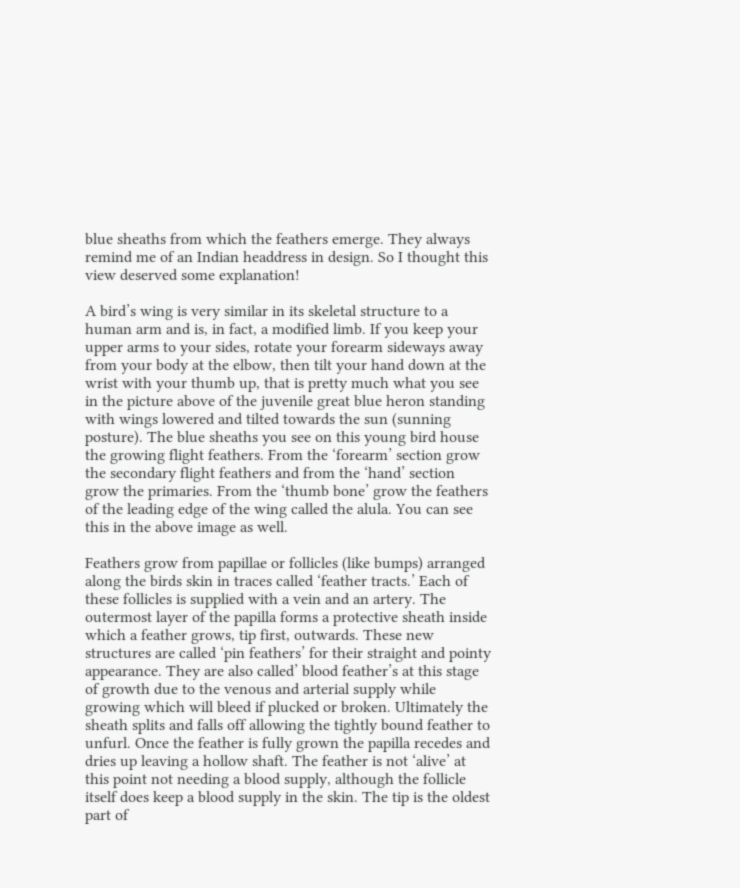blue sheaths from which the feathers emerge. They always remind me of an Indian headdress in design. So I thought this view deserved some explanation!

A bird’s wing is very similar in its skeletal structure to a human arm and is, in fact, a modified limb. If you keep your upper arms to your sides, rotate your forearm sideways away from your body at the elbow, then tilt your hand down at the wrist with your thumb up, that is pretty much what you see in the picture above of the juvenile great blue heron standing with wings lowered and tilted towards the sun (sunning posture). The blue sheaths you see on this young bird house the growing flight feathers. From the ‘forearm’ section grow the secondary flight feathers and from the ‘hand’ section grow the primaries. From the ‘thumb bone’ grow the feathers of the leading edge of the wing called the alula. You can see this in the above image as well.

Feathers grow from papillae or follicles (like bumps) arranged along the birds skin in traces called ‘feather tracts.’ Each of these follicles is supplied with a vein and an artery. The outermost layer of the papilla forms a protective sheath inside which a feather grows, tip first, outwards. These new structures are called ‘pin feathers’ for their straight and pointy appearance. They are also called’ blood feather’s at this stage of growth due to the venous and arterial supply while growing which will bleed if plucked or broken. Ultimately the sheath splits and falls off allowing the tightly bound feather to unfurl. Once the feather is fully grown the papilla recedes and dries up leaving a hollow shaft. The feather is not ‘alive’ at this point not needing a blood supply, although the follicle itself does keep a blood supply in the skin. The tip is the oldest part of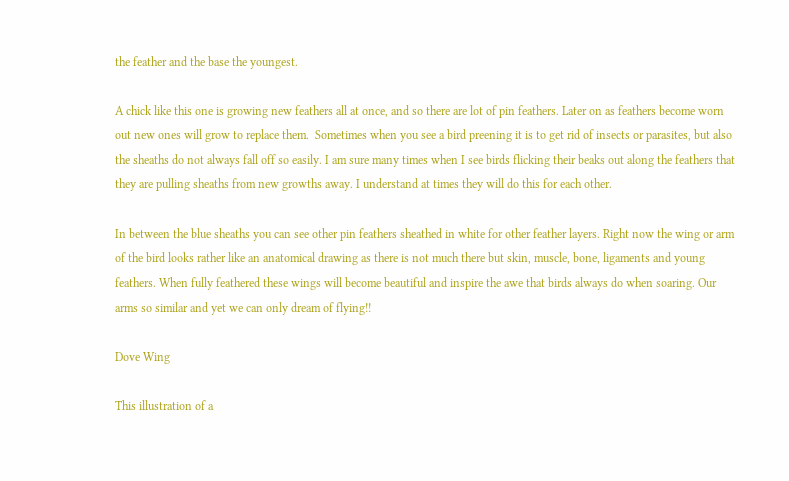the feather and the base the youngest.

A chick like this one is growing new feathers all at once, and so there are lot of pin feathers. Later on as feathers become worn out new ones will grow to replace them.  Sometimes when you see a bird preening it is to get rid of insects or parasites, but also the sheaths do not always fall off so easily. I am sure many times when I see birds flicking their beaks out along the feathers that they are pulling sheaths from new growths away. I understand at times they will do this for each other.

In between the blue sheaths you can see other pin feathers sheathed in white for other feather layers. Right now the wing or arm of the bird looks rather like an anatomical drawing as there is not much there but skin, muscle, bone, ligaments and young feathers. When fully feathered these wings will become beautiful and inspire the awe that birds always do when soaring. Our arms so similar and yet we can only dream of flying!!

Dove Wing

This illustration of a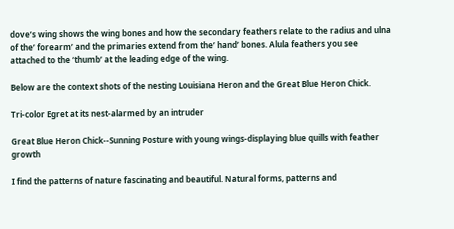dove’s wing shows the wing bones and how the secondary feathers relate to the radius and ulna of the’ forearm’ and the primaries extend from the’ hand’ bones. Alula feathers you see attached to the ‘thumb’ at the leading edge of the wing.

Below are the context shots of the nesting Louisiana Heron and the Great Blue Heron Chick.

Tri-color Egret at its nest-alarmed by an intruder

Great Blue Heron Chick--Sunning Posture with young wings-displaying blue quills with feather growth

I find the patterns of nature fascinating and beautiful. Natural forms, patterns and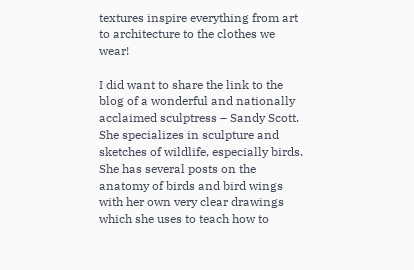textures inspire everything from art to architecture to the clothes we wear!

I did want to share the link to the blog of a wonderful and nationally acclaimed sculptress – Sandy Scott.  She specializes in sculpture and sketches of wildlife, especially birds. She has several posts on the anatomy of birds and bird wings with her own very clear drawings which she uses to teach how to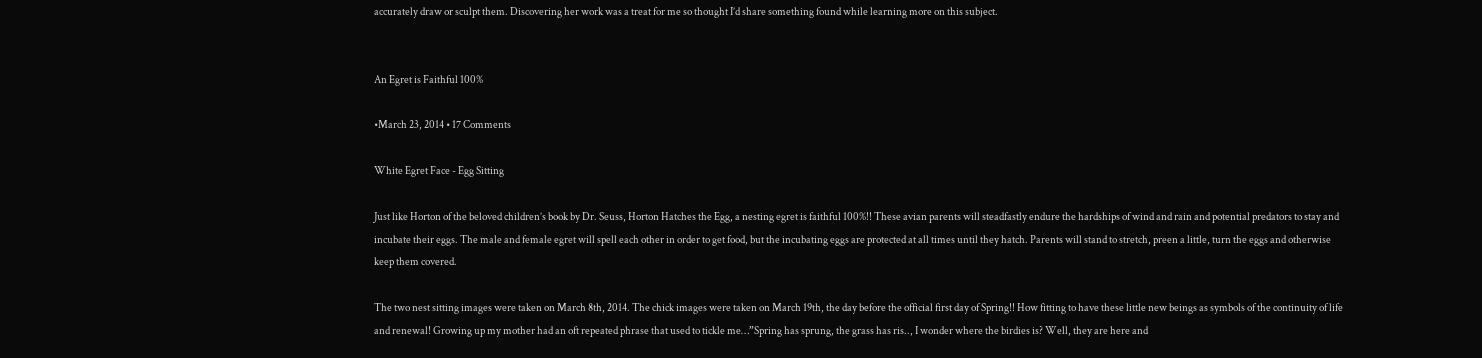accurately draw or sculpt them. Discovering her work was a treat for me so thought I’d share something found while learning more on this subject.


An Egret is Faithful 100%

•March 23, 2014 • 17 Comments

White Egret Face - Egg Sitting

Just like Horton of the beloved children’s book by Dr. Seuss, Horton Hatches the Egg, a nesting egret is faithful 100%!! These avian parents will steadfastly endure the hardships of wind and rain and potential predators to stay and incubate their eggs. The male and female egret will spell each other in order to get food, but the incubating eggs are protected at all times until they hatch. Parents will stand to stretch, preen a little, turn the eggs and otherwise keep them covered.

The two nest sitting images were taken on March 8th, 2014. The chick images were taken on March 19th, the day before the official first day of Spring!! How fitting to have these little new beings as symbols of the continuity of life and renewal! Growing up my mother had an oft repeated phrase that used to tickle me…”Spring has sprung, the grass has ris.., I wonder where the birdies is? Well, they are here and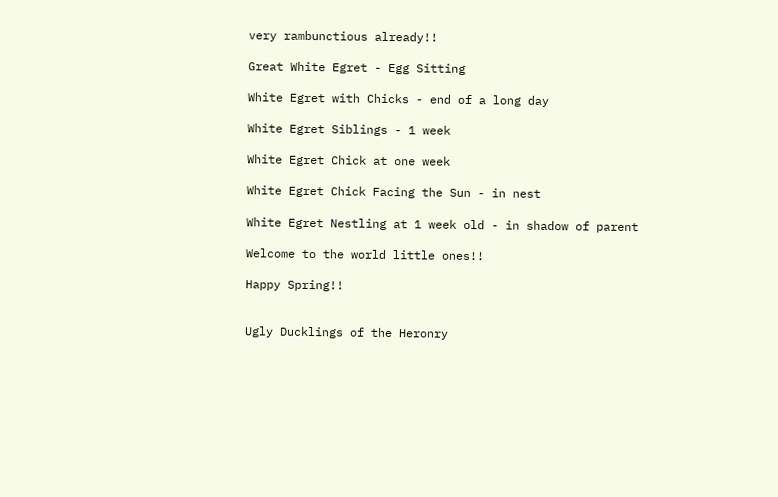very rambunctious already!!

Great White Egret - Egg Sitting

White Egret with Chicks - end of a long day

White Egret Siblings - 1 week

White Egret Chick at one week

White Egret Chick Facing the Sun - in nest

White Egret Nestling at 1 week old - in shadow of parent

Welcome to the world little ones!!

Happy Spring!!


Ugly Ducklings of the Heronry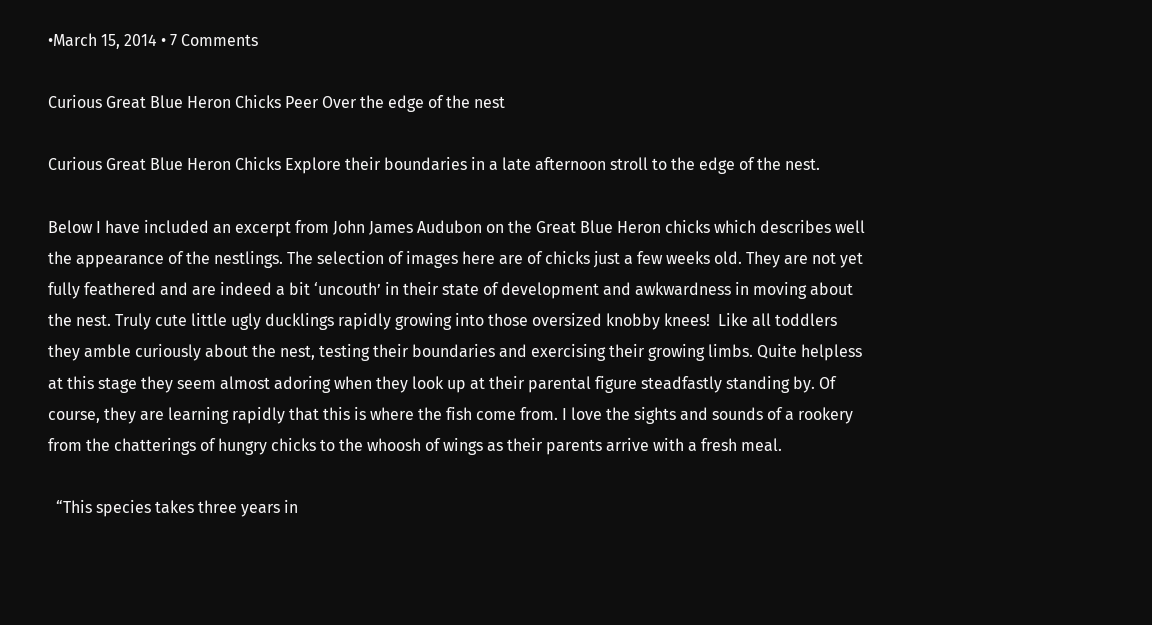•March 15, 2014 • 7 Comments

Curious Great Blue Heron Chicks Peer Over the edge of the nest

Curious Great Blue Heron Chicks Explore their boundaries in a late afternoon stroll to the edge of the nest.

Below I have included an excerpt from John James Audubon on the Great Blue Heron chicks which describes well the appearance of the nestlings. The selection of images here are of chicks just a few weeks old. They are not yet fully feathered and are indeed a bit ‘uncouth’ in their state of development and awkwardness in moving about the nest. Truly cute little ugly ducklings rapidly growing into those oversized knobby knees!  Like all toddlers they amble curiously about the nest, testing their boundaries and exercising their growing limbs. Quite helpless at this stage they seem almost adoring when they look up at their parental figure steadfastly standing by. Of course, they are learning rapidly that this is where the fish come from. I love the sights and sounds of a rookery from the chatterings of hungry chicks to the whoosh of wings as their parents arrive with a fresh meal.

  “This species takes three years in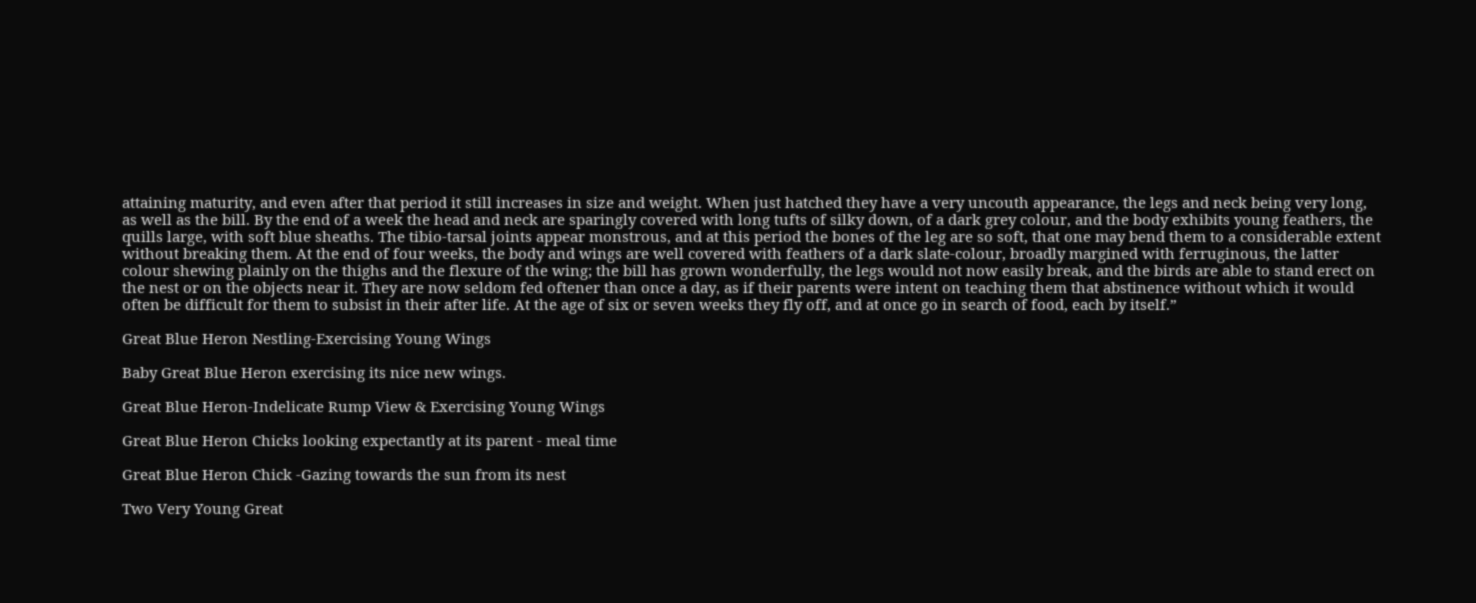attaining maturity, and even after that period it still increases in size and weight. When just hatched they have a very uncouth appearance, the legs and neck being very long, as well as the bill. By the end of a week the head and neck are sparingly covered with long tufts of silky down, of a dark grey colour, and the body exhibits young feathers, the quills large, with soft blue sheaths. The tibio-tarsal joints appear monstrous, and at this period the bones of the leg are so soft, that one may bend them to a considerable extent without breaking them. At the end of four weeks, the body and wings are well covered with feathers of a dark slate-colour, broadly margined with ferruginous, the latter colour shewing plainly on the thighs and the flexure of the wing; the bill has grown wonderfully, the legs would not now easily break, and the birds are able to stand erect on the nest or on the objects near it. They are now seldom fed oftener than once a day, as if their parents were intent on teaching them that abstinence without which it would often be difficult for them to subsist in their after life. At the age of six or seven weeks they fly off, and at once go in search of food, each by itself.”

Great Blue Heron Nestling-Exercising Young Wings

Baby Great Blue Heron exercising its nice new wings.

Great Blue Heron-Indelicate Rump View & Exercising Young Wings

Great Blue Heron Chicks looking expectantly at its parent - meal time

Great Blue Heron Chick -Gazing towards the sun from its nest

Two Very Young Great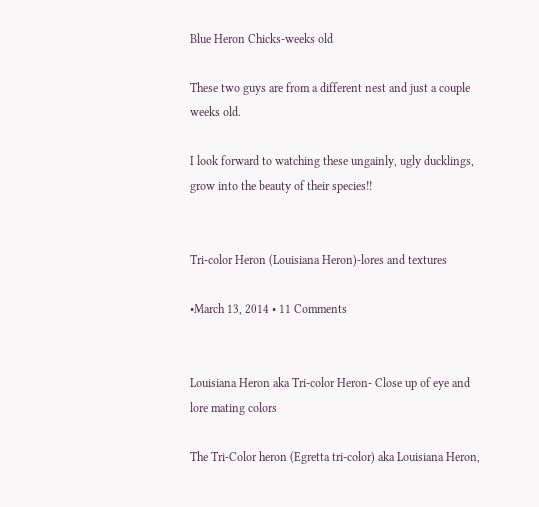Blue Heron Chicks-weeks old

These two guys are from a different nest and just a couple weeks old.

I look forward to watching these ungainly, ugly ducklings, grow into the beauty of their species!!


Tri-color Heron (Louisiana Heron)-lores and textures

•March 13, 2014 • 11 Comments


Louisiana Heron aka Tri-color Heron- Close up of eye and lore mating colors

The Tri-Color heron (Egretta tri-color) aka Louisiana Heron,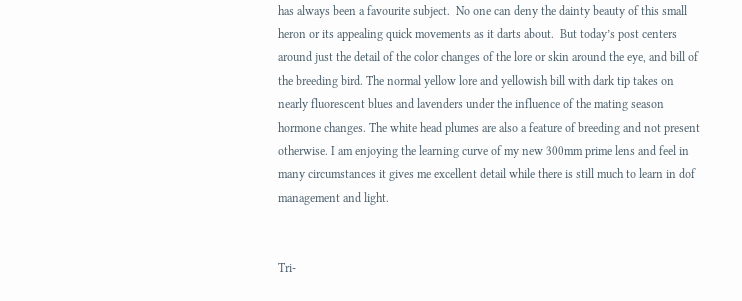has always been a favourite subject.  No one can deny the dainty beauty of this small heron or its appealing quick movements as it darts about.  But today’s post centers around just the detail of the color changes of the lore or skin around the eye, and bill of the breeding bird. The normal yellow lore and yellowish bill with dark tip takes on nearly fluorescent blues and lavenders under the influence of the mating season hormone changes. The white head plumes are also a feature of breeding and not present otherwise. I am enjoying the learning curve of my new 300mm prime lens and feel in many circumstances it gives me excellent detail while there is still much to learn in dof management and light.


Tri-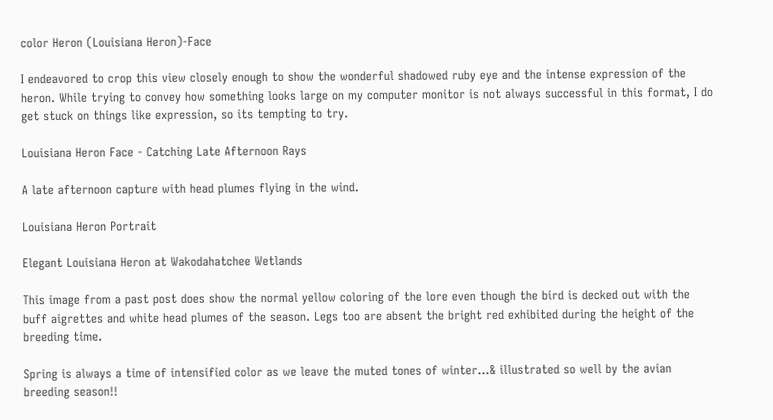color Heron (Louisiana Heron)-Face

I endeavored to crop this view closely enough to show the wonderful shadowed ruby eye and the intense expression of the heron. While trying to convey how something looks large on my computer monitor is not always successful in this format, I do get stuck on things like expression, so its tempting to try.

Louisiana Heron Face - Catching Late Afternoon Rays

A late afternoon capture with head plumes flying in the wind.

Louisiana Heron Portrait

Elegant Louisiana Heron at Wakodahatchee Wetlands

This image from a past post does show the normal yellow coloring of the lore even though the bird is decked out with the buff aigrettes and white head plumes of the season. Legs too are absent the bright red exhibited during the height of the breeding time.

Spring is always a time of intensified color as we leave the muted tones of winter…& illustrated so well by the avian breeding season!!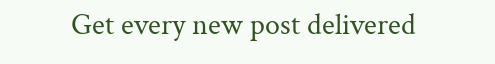Get every new post delivered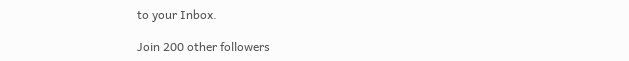to your Inbox.

Join 200 other followers